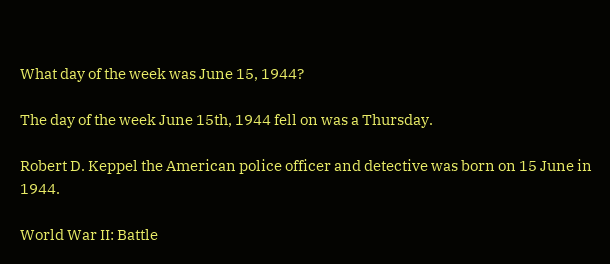What day of the week was June 15, 1944?

The day of the week June 15th, 1944 fell on was a Thursday.

Robert D. Keppel the American police officer and detective was born on 15 June in 1944.

World War II: Battle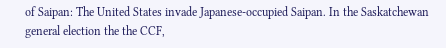of Saipan: The United States invade Japanese-occupied Saipan. In the Saskatchewan general election the the CCF,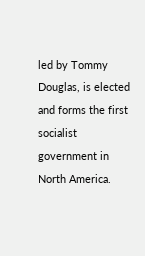led by Tommy Douglas, is elected and forms the first socialist government in North America.